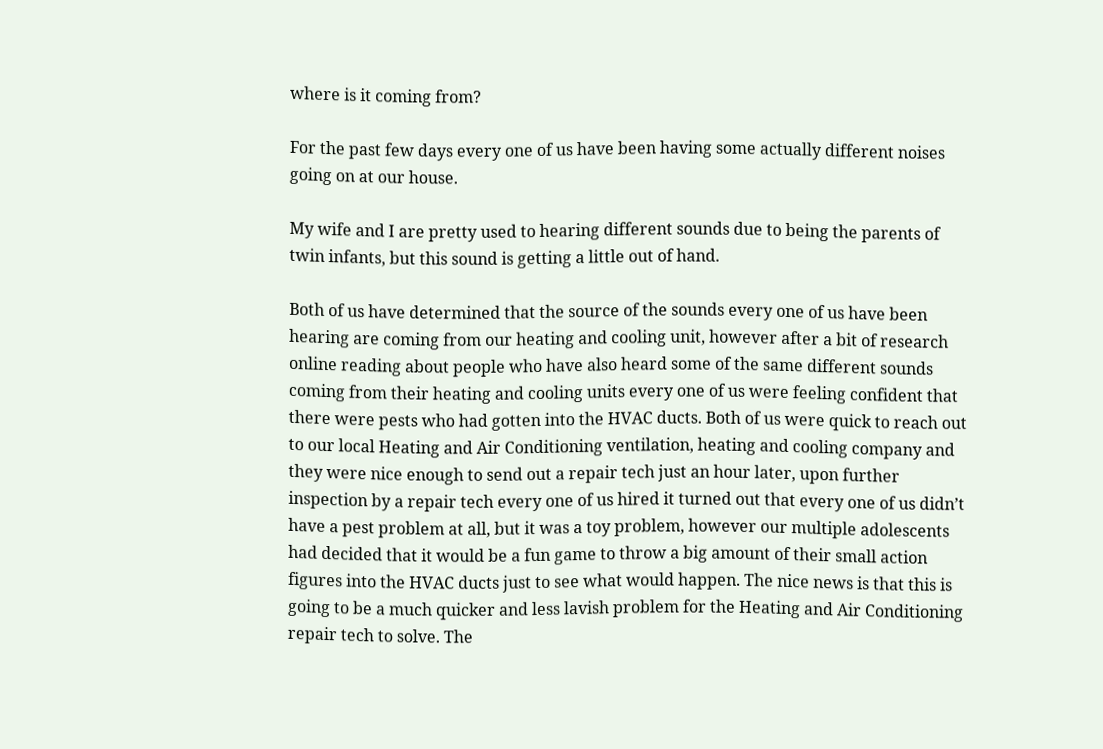where is it coming from?

For the past few days every one of us have been having some actually different noises going on at our house.

My wife and I are pretty used to hearing different sounds due to being the parents of twin infants, but this sound is getting a little out of hand.

Both of us have determined that the source of the sounds every one of us have been hearing are coming from our heating and cooling unit, however after a bit of research online reading about people who have also heard some of the same different sounds coming from their heating and cooling units every one of us were feeling confident that there were pests who had gotten into the HVAC ducts. Both of us were quick to reach out to our local Heating and Air Conditioning ventilation, heating and cooling company and they were nice enough to send out a repair tech just an hour later, upon further inspection by a repair tech every one of us hired it turned out that every one of us didn’t have a pest problem at all, but it was a toy problem, however our multiple adolescents had decided that it would be a fun game to throw a big amount of their small action figures into the HVAC ducts just to see what would happen. The nice news is that this is going to be a much quicker and less lavish problem for the Heating and Air Conditioning repair tech to solve. The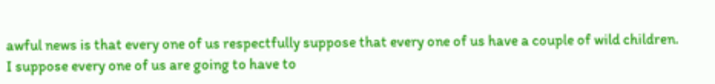awful news is that every one of us respectfully suppose that every one of us have a couple of wild children. I suppose every one of us are going to have to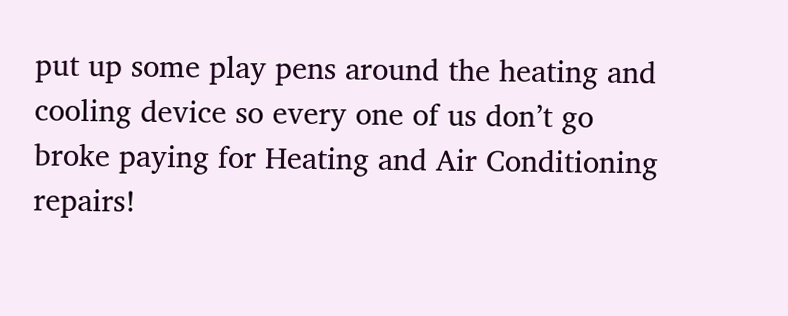put up some play pens around the heating and cooling device so every one of us don’t go broke paying for Heating and Air Conditioning repairs!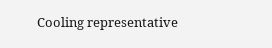Cooling representative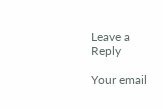Leave a Reply

Your email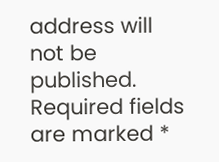address will not be published. Required fields are marked *